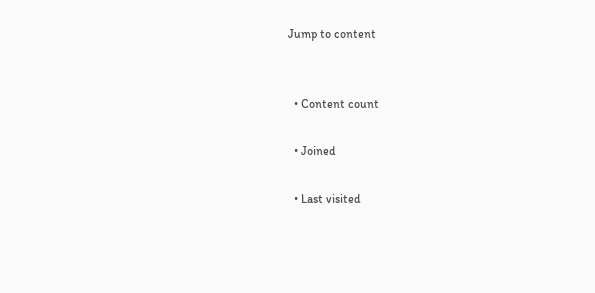Jump to content


  • Content count

  • Joined

  • Last visited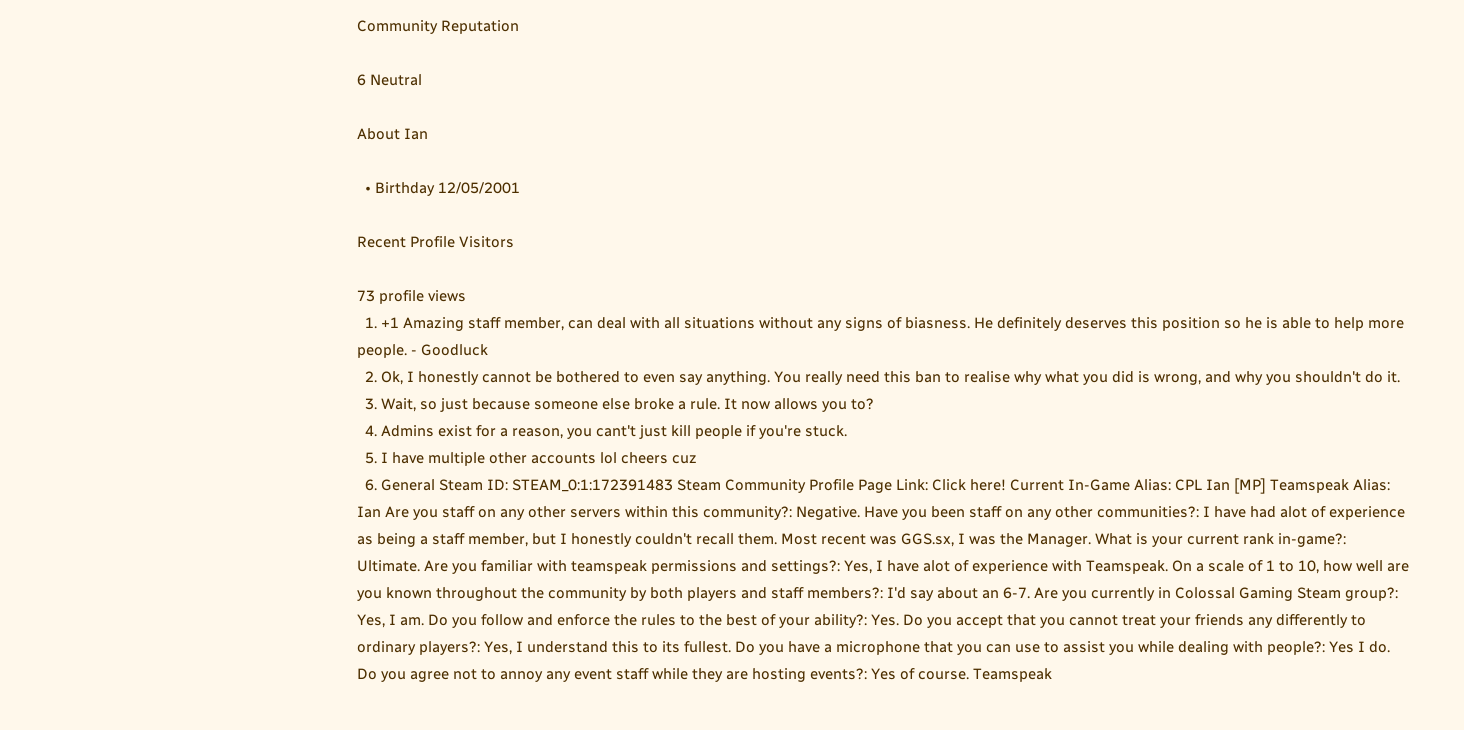Community Reputation

6 Neutral

About Ian

  • Birthday 12/05/2001

Recent Profile Visitors

73 profile views
  1. +1 Amazing staff member, can deal with all situations without any signs of biasness. He definitely deserves this position so he is able to help more people. - Goodluck
  2. Ok, I honestly cannot be bothered to even say anything. You really need this ban to realise why what you did is wrong, and why you shouldn't do it.
  3. Wait, so just because someone else broke a rule. It now allows you to?
  4. Admins exist for a reason, you cant't just kill people if you're stuck.
  5. I have multiple other accounts lol cheers cuz
  6. General Steam ID: STEAM_0:1:172391483 Steam Community Profile Page Link: Click here! Current In-Game Alias: CPL Ian [MP] Teamspeak Alias: Ian Are you staff on any other servers within this community?: Negative. Have you been staff on any other communities?: I have had alot of experience as being a staff member, but I honestly couldn't recall them. Most recent was GGS.sx, I was the Manager. What is your current rank in-game?: Ultimate. Are you familiar with teamspeak permissions and settings?: Yes, I have alot of experience with Teamspeak. On a scale of 1 to 10, how well are you known throughout the community by both players and staff members?: I'd say about an 6-7. Are you currently in Colossal Gaming Steam group?: Yes, I am. Do you follow and enforce the rules to the best of your ability?: Yes. Do you accept that you cannot treat your friends any differently to ordinary players?: Yes, I understand this to its fullest. Do you have a microphone that you can use to assist you while dealing with people?: Yes I do. Do you agree not to annoy any event staff while they are hosting events?: Yes of course. Teamspeak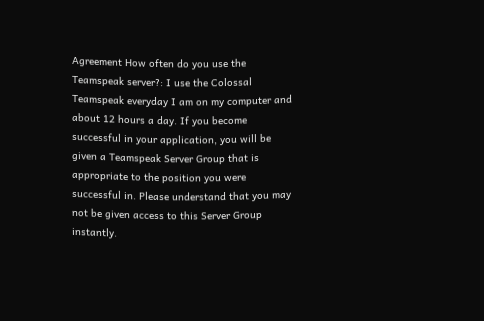Agreement How often do you use the Teamspeak server?: I use the Colossal Teamspeak everyday I am on my computer and about 12 hours a day. If you become successful in your application, you will be given a Teamspeak Server Group that is appropriate to the position you were successful in. Please understand that you may not be given access to this Server Group instantly.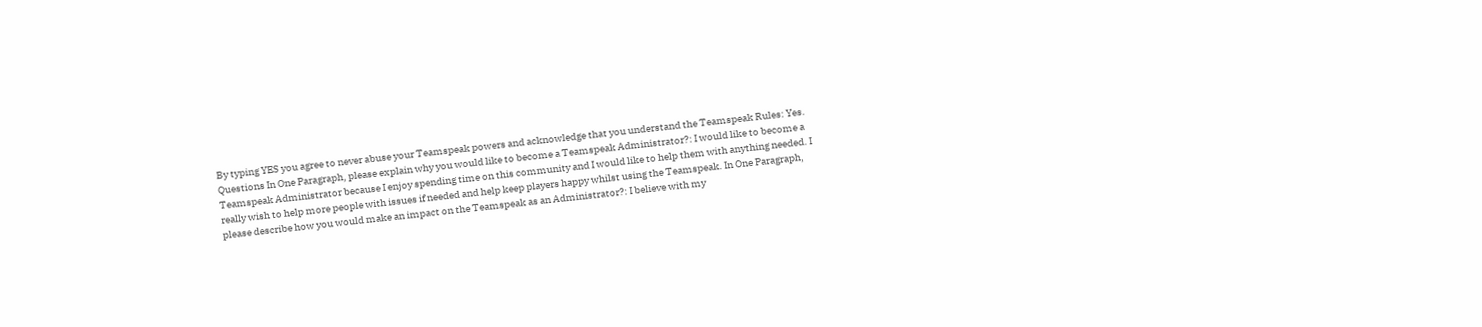By typing YES you agree to never abuse your Teamspeak powers and acknowledge that you understand the Teamspeak Rules: Yes. Questions In One Paragraph, please explain why you would like to become a Teamspeak Administrator?: I would like to become a Teamspeak Administrator because I enjoy spending time on this community and I would like to help them with anything needed. I really wish to help more people with issues if needed and help keep players happy whilst using the Teamspeak. In One Paragraph, please describe how you would make an impact on the Teamspeak as an Administrator?: I believe with my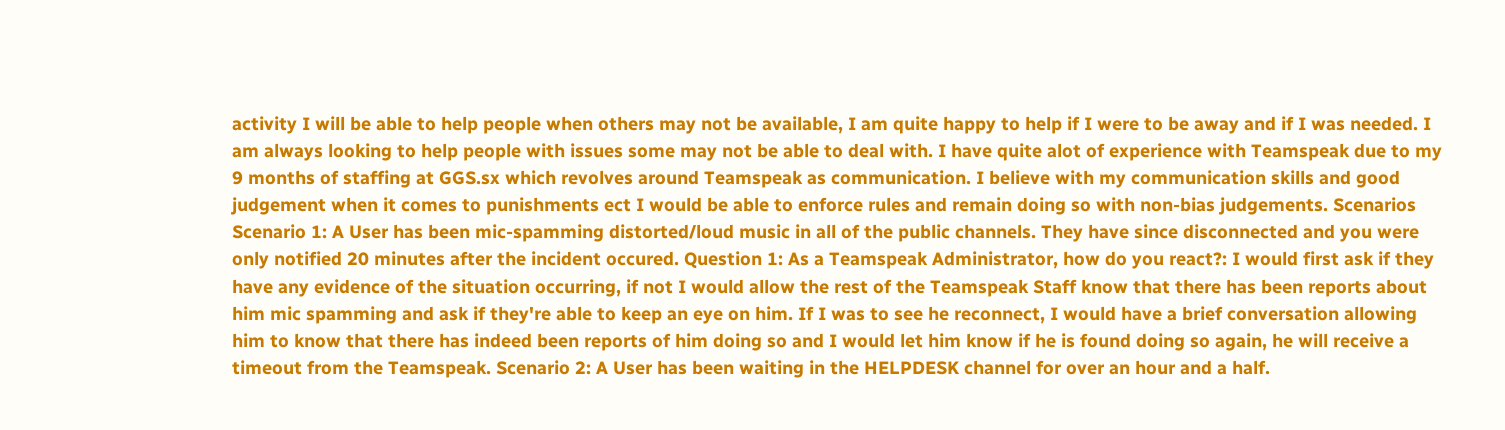activity I will be able to help people when others may not be available, I am quite happy to help if I were to be away and if I was needed. I am always looking to help people with issues some may not be able to deal with. I have quite alot of experience with Teamspeak due to my 9 months of staffing at GGS.sx which revolves around Teamspeak as communication. I believe with my communication skills and good judgement when it comes to punishments ect I would be able to enforce rules and remain doing so with non-bias judgements. Scenarios Scenario 1: A User has been mic-spamming distorted/loud music in all of the public channels. They have since disconnected and you were only notified 20 minutes after the incident occured. Question 1: As a Teamspeak Administrator, how do you react?: I would first ask if they have any evidence of the situation occurring, if not I would allow the rest of the Teamspeak Staff know that there has been reports about him mic spamming and ask if they're able to keep an eye on him. If I was to see he reconnect, I would have a brief conversation allowing him to know that there has indeed been reports of him doing so and I would let him know if he is found doing so again, he will receive a timeout from the Teamspeak. Scenario 2: A User has been waiting in the HELPDESK channel for over an hour and a half.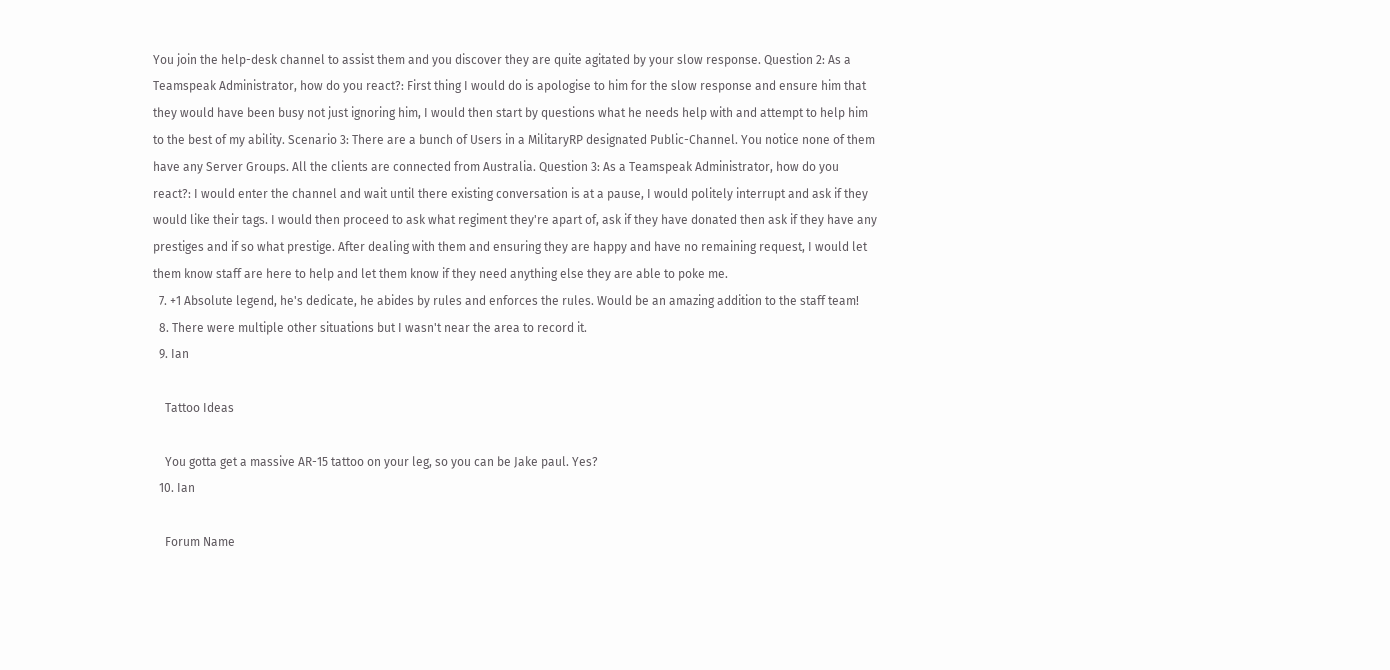You join the help-desk channel to assist them and you discover they are quite agitated by your slow response. Question 2: As a Teamspeak Administrator, how do you react?: First thing I would do is apologise to him for the slow response and ensure him that they would have been busy not just ignoring him, I would then start by questions what he needs help with and attempt to help him to the best of my ability. Scenario 3: There are a bunch of Users in a MilitaryRP designated Public-Channel. You notice none of them have any Server Groups. All the clients are connected from Australia. Question 3: As a Teamspeak Administrator, how do you react?: I would enter the channel and wait until there existing conversation is at a pause, I would politely interrupt and ask if they would like their tags. I would then proceed to ask what regiment they're apart of, ask if they have donated then ask if they have any prestiges and if so what prestige. After dealing with them and ensuring they are happy and have no remaining request, I would let them know staff are here to help and let them know if they need anything else they are able to poke me.
  7. +1 Absolute legend, he's dedicate, he abides by rules and enforces the rules. Would be an amazing addition to the staff team!
  8. There were multiple other situations but I wasn't near the area to record it.
  9. Ian

    Tattoo Ideas

    You gotta get a massive AR-15 tattoo on your leg, so you can be Jake paul. Yes?
  10. Ian

    Forum Name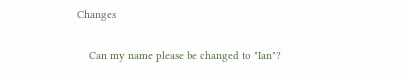Changes

    Can my name please be changed to "Ian"?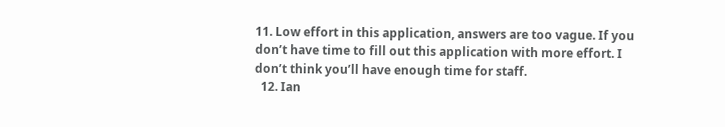11. Low effort in this application, answers are too vague. If you don’t have time to fill out this application with more effort. I don’t think you’ll have enough time for staff.
  12. Ian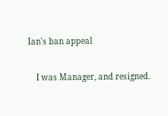Ian's ban appeal

    I was Manager, and resigned.